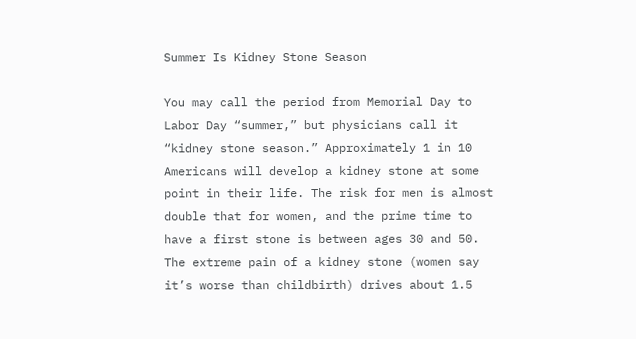Summer Is Kidney Stone Season

You may call the period from Memorial Day to Labor Day “summer,” but physicians call it “kidney stone season.” Approximately 1 in 10 Americans will develop a kidney stone at some point in their life. The risk for men is almost double that for women, and the prime time to have a first stone is between ages 30 and 50. The extreme pain of a kidney stone (women say it’s worse than childbirth) drives about 1.5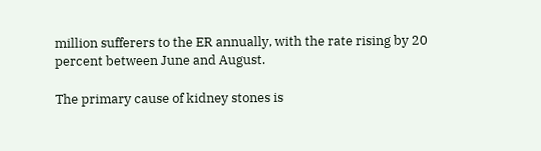million sufferers to the ER annually, with the rate rising by 20 percent between June and August.

The primary cause of kidney stones is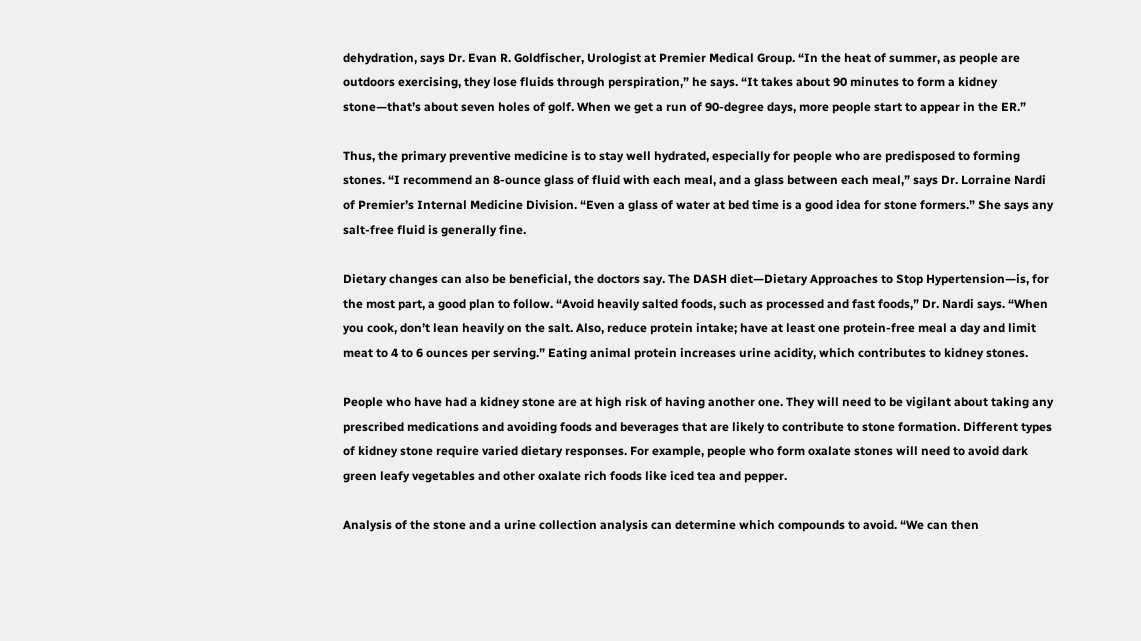dehydration, says Dr. Evan R. Goldfischer, Urologist at Premier Medical Group. “In the heat of summer, as people are outdoors exercising, they lose fluids through perspiration,” he says. “It takes about 90 minutes to form a kidney stone—that’s about seven holes of golf. When we get a run of 90-degree days, more people start to appear in the ER.”

Thus, the primary preventive medicine is to stay well hydrated, especially for people who are predisposed to forming stones. “I recommend an 8-ounce glass of fluid with each meal, and a glass between each meal,” says Dr. Lorraine Nardi of Premier’s Internal Medicine Division. “Even a glass of water at bed time is a good idea for stone formers.” She says any salt-free fluid is generally fine.

Dietary changes can also be beneficial, the doctors say. The DASH diet—Dietary Approaches to Stop Hypertension—is, for the most part, a good plan to follow. “Avoid heavily salted foods, such as processed and fast foods,” Dr. Nardi says. “When you cook, don’t lean heavily on the salt. Also, reduce protein intake; have at least one protein-free meal a day and limit meat to 4 to 6 ounces per serving.” Eating animal protein increases urine acidity, which contributes to kidney stones.

People who have had a kidney stone are at high risk of having another one. They will need to be vigilant about taking any prescribed medications and avoiding foods and beverages that are likely to contribute to stone formation. Different types of kidney stone require varied dietary responses. For example, people who form oxalate stones will need to avoid dark green leafy vegetables and other oxalate rich foods like iced tea and pepper.

Analysis of the stone and a urine collection analysis can determine which compounds to avoid. “We can then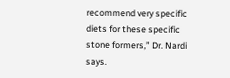recommend very specific diets for these specific stone formers,” Dr. Nardi says.